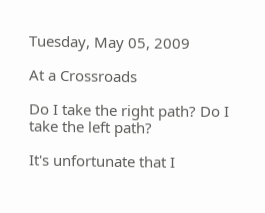Tuesday, May 05, 2009

At a Crossroads

Do I take the right path? Do I take the left path?

It's unfortunate that I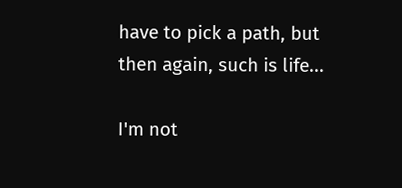have to pick a path, but then again, such is life...

I'm not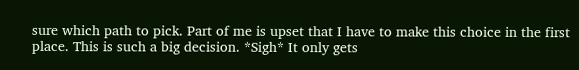sure which path to pick. Part of me is upset that I have to make this choice in the first place. This is such a big decision. *Sigh* It only gets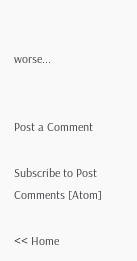worse...


Post a Comment

Subscribe to Post Comments [Atom]

<< Home